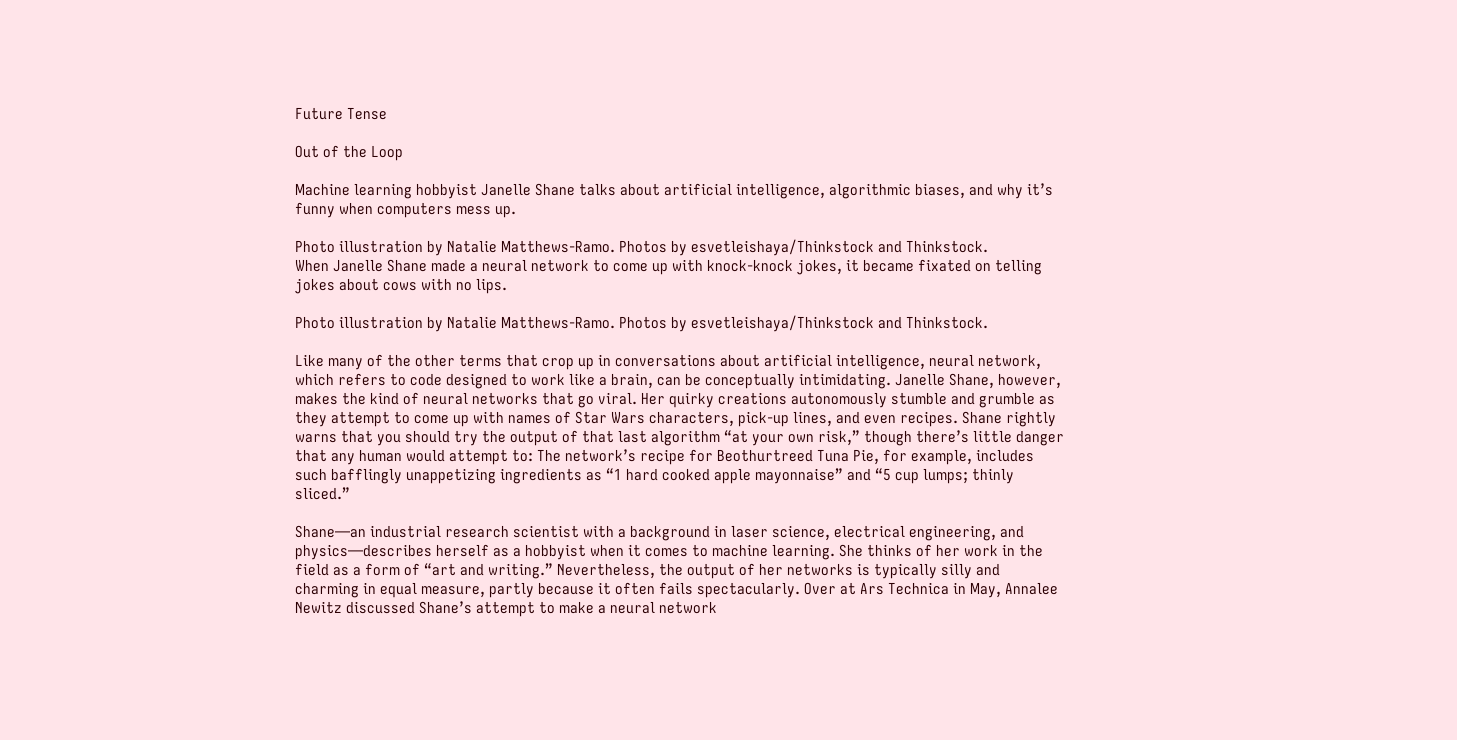Future Tense

Out of the Loop

Machine learning hobbyist Janelle Shane talks about artificial intelligence, algorithmic biases, and why it’s funny when computers mess up.

Photo illustration by Natalie Matthews-Ramo. Photos by esvetleishaya/Thinkstock and Thinkstock.
When Janelle Shane made a neural network to come up with knock-knock jokes, it became fixated on telling jokes about cows with no lips.

Photo illustration by Natalie Matthews-Ramo. Photos by esvetleishaya/Thinkstock and Thinkstock.

Like many of the other terms that crop up in conversations about artificial intelligence, neural network, which refers to code designed to work like a brain, can be conceptually intimidating. Janelle Shane, however, makes the kind of neural networks that go viral. Her quirky creations autonomously stumble and grumble as they attempt to come up with names of Star Wars characters, pick-up lines, and even recipes. Shane rightly warns that you should try the output of that last algorithm “at your own risk,” though there’s little danger that any human would attempt to: The network’s recipe for Beothurtreed Tuna Pie, for example, includes such bafflingly unappetizing ingredients as “1 hard cooked apple mayonnaise” and “5 cup lumps; thinly sliced.”

Shane—an industrial research scientist with a background in laser science, electrical engineering, and physics—describes herself as a hobbyist when it comes to machine learning. She thinks of her work in the field as a form of “art and writing.” Nevertheless, the output of her networks is typically silly and charming in equal measure, partly because it often fails spectacularly. Over at Ars Technica in May, Annalee Newitz discussed Shane’s attempt to make a neural network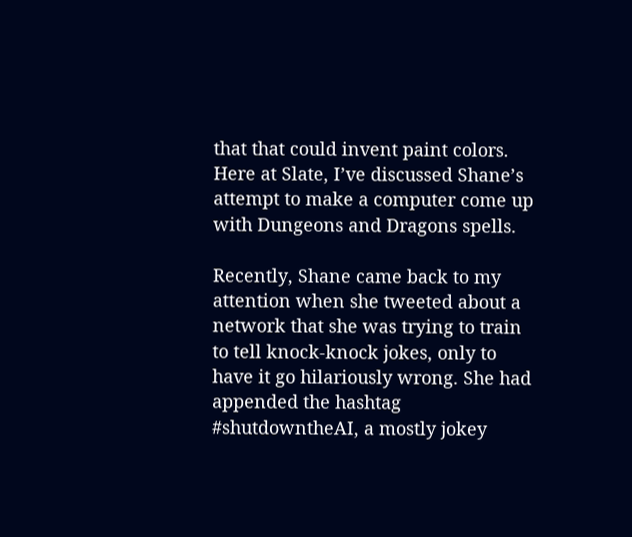that that could invent paint colors. Here at Slate, I’ve discussed Shane’s attempt to make a computer come up with Dungeons and Dragons spells.

Recently, Shane came back to my attention when she tweeted about a network that she was trying to train to tell knock-knock jokes, only to have it go hilariously wrong. She had appended the hashtag #shutdowntheAI, a mostly jokey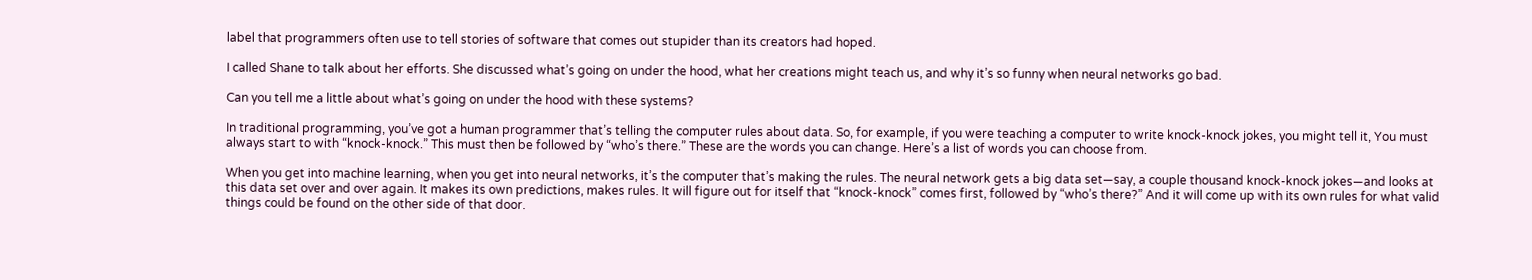label that programmers often use to tell stories of software that comes out stupider than its creators had hoped.

I called Shane to talk about her efforts. She discussed what’s going on under the hood, what her creations might teach us, and why it’s so funny when neural networks go bad.

Can you tell me a little about what’s going on under the hood with these systems?

In traditional programming, you’ve got a human programmer that’s telling the computer rules about data. So, for example, if you were teaching a computer to write knock-knock jokes, you might tell it, You must always start to with “knock-knock.” This must then be followed by “who’s there.” These are the words you can change. Here’s a list of words you can choose from.

When you get into machine learning, when you get into neural networks, it’s the computer that’s making the rules. The neural network gets a big data set—say, a couple thousand knock-knock jokes—and looks at this data set over and over again. It makes its own predictions, makes rules. It will figure out for itself that “knock-knock” comes first, followed by “who’s there?” And it will come up with its own rules for what valid things could be found on the other side of that door.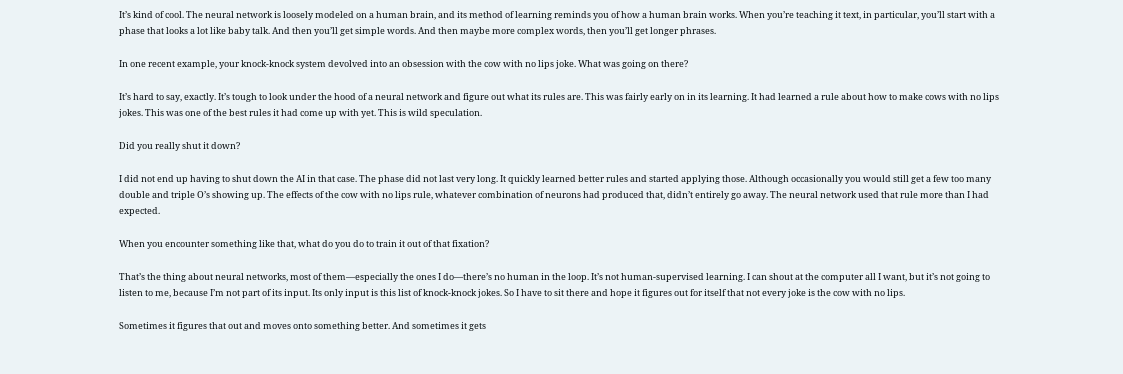It’s kind of cool. The neural network is loosely modeled on a human brain, and its method of learning reminds you of how a human brain works. When you’re teaching it text, in particular, you’ll start with a phase that looks a lot like baby talk. And then you’ll get simple words. And then maybe more complex words, then you’ll get longer phrases.

In one recent example, your knock-knock system devolved into an obsession with the cow with no lips joke. What was going on there?

It’s hard to say, exactly. It’s tough to look under the hood of a neural network and figure out what its rules are. This was fairly early on in its learning. It had learned a rule about how to make cows with no lips jokes. This was one of the best rules it had come up with yet. This is wild speculation.

Did you really shut it down?

I did not end up having to shut down the AI in that case. The phase did not last very long. It quickly learned better rules and started applying those. Although occasionally you would still get a few too many double and triple O’s showing up. The effects of the cow with no lips rule, whatever combination of neurons had produced that, didn’t entirely go away. The neural network used that rule more than I had expected.

When you encounter something like that, what do you do to train it out of that fixation?

That’s the thing about neural networks, most of them—especially the ones I do—there’s no human in the loop. It’s not human-supervised learning. I can shout at the computer all I want, but it’s not going to listen to me, because I’m not part of its input. Its only input is this list of knock-knock jokes. So I have to sit there and hope it figures out for itself that not every joke is the cow with no lips.

Sometimes it figures that out and moves onto something better. And sometimes it gets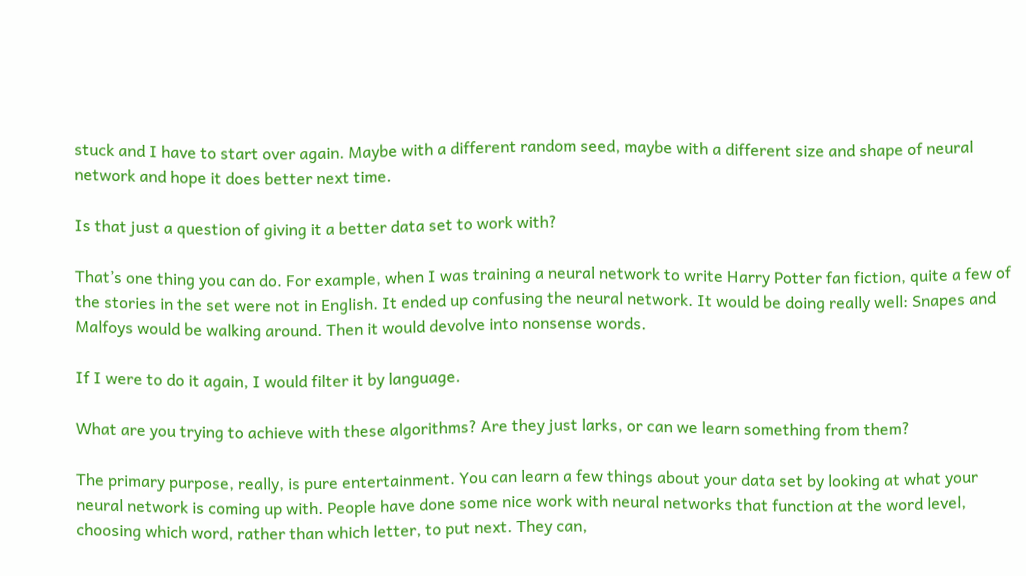stuck and I have to start over again. Maybe with a different random seed, maybe with a different size and shape of neural network and hope it does better next time.

Is that just a question of giving it a better data set to work with?

That’s one thing you can do. For example, when I was training a neural network to write Harry Potter fan fiction, quite a few of the stories in the set were not in English. It ended up confusing the neural network. It would be doing really well: Snapes and Malfoys would be walking around. Then it would devolve into nonsense words.

If I were to do it again, I would filter it by language.

What are you trying to achieve with these algorithms? Are they just larks, or can we learn something from them?

The primary purpose, really, is pure entertainment. You can learn a few things about your data set by looking at what your neural network is coming up with. People have done some nice work with neural networks that function at the word level, choosing which word, rather than which letter, to put next. They can,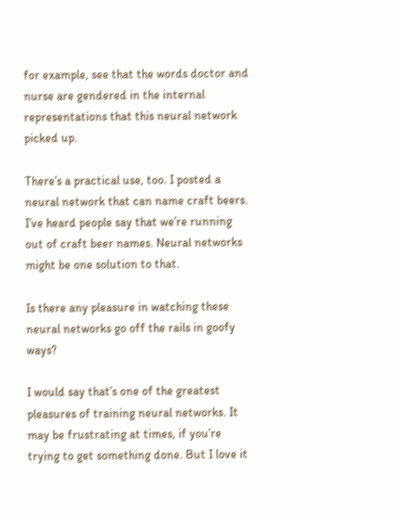for example, see that the words doctor and nurse are gendered in the internal representations that this neural network picked up.

There’s a practical use, too. I posted a neural network that can name craft beers. I’ve heard people say that we’re running out of craft beer names. Neural networks might be one solution to that.

Is there any pleasure in watching these neural networks go off the rails in goofy ways?

I would say that’s one of the greatest pleasures of training neural networks. It may be frustrating at times, if you’re trying to get something done. But I love it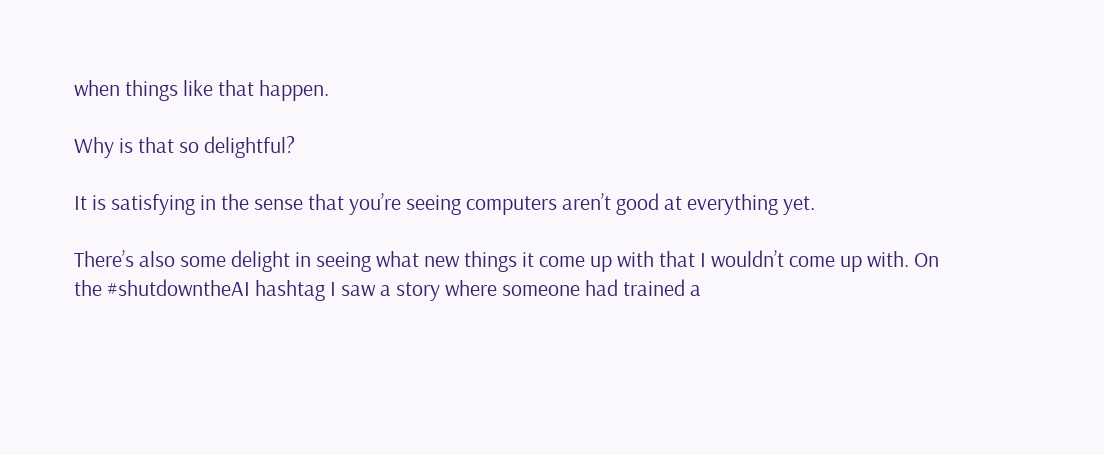when things like that happen.

Why is that so delightful?

It is satisfying in the sense that you’re seeing computers aren’t good at everything yet.

There’s also some delight in seeing what new things it come up with that I wouldn’t come up with. On the #shutdowntheAI hashtag I saw a story where someone had trained a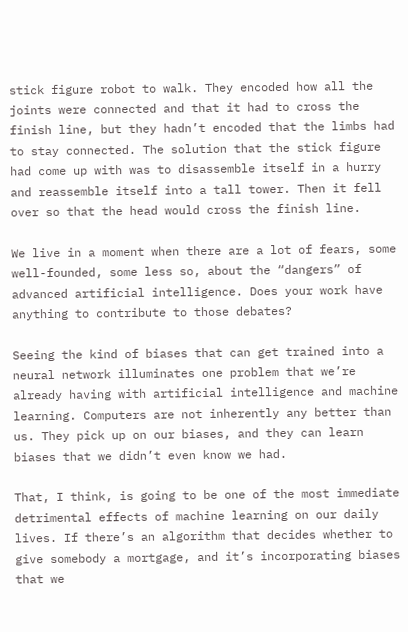stick figure robot to walk. They encoded how all the joints were connected and that it had to cross the finish line, but they hadn’t encoded that the limbs had to stay connected. The solution that the stick figure had come up with was to disassemble itself in a hurry and reassemble itself into a tall tower. Then it fell over so that the head would cross the finish line.

We live in a moment when there are a lot of fears, some well-founded, some less so, about the “dangers” of advanced artificial intelligence. Does your work have anything to contribute to those debates?

Seeing the kind of biases that can get trained into a neural network illuminates one problem that we’re already having with artificial intelligence and machine learning. Computers are not inherently any better than us. They pick up on our biases, and they can learn biases that we didn’t even know we had.

That, I think, is going to be one of the most immediate detrimental effects of machine learning on our daily lives. If there’s an algorithm that decides whether to give somebody a mortgage, and it’s incorporating biases that we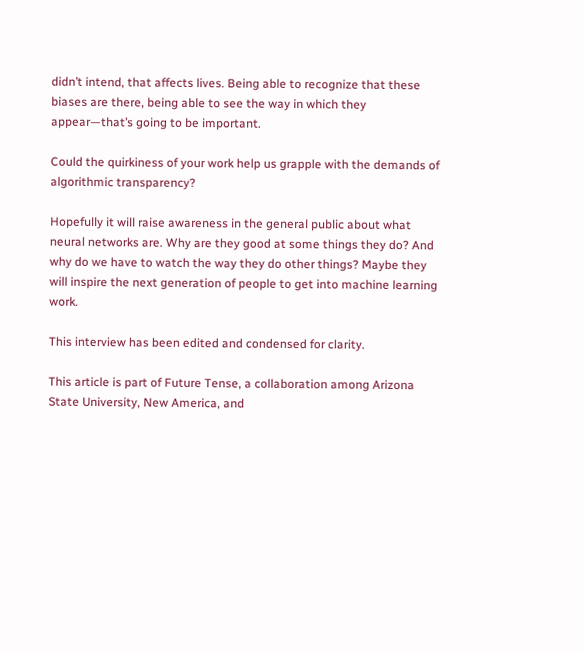didn’t intend, that affects lives. Being able to recognize that these biases are there, being able to see the way in which they appear—that’s going to be important.

Could the quirkiness of your work help us grapple with the demands of algorithmic transparency?

Hopefully it will raise awareness in the general public about what neural networks are. Why are they good at some things they do? And why do we have to watch the way they do other things? Maybe they will inspire the next generation of people to get into machine learning work.

This interview has been edited and condensed for clarity.

This article is part of Future Tense, a collaboration among Arizona State University, New America, and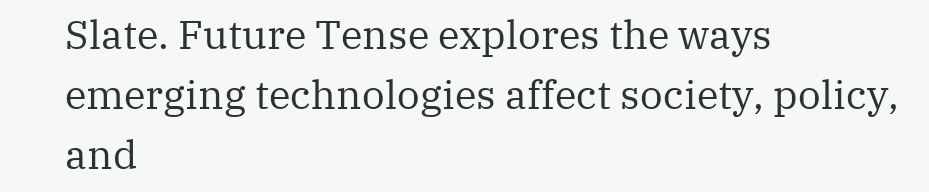Slate. Future Tense explores the ways emerging technologies affect society, policy, and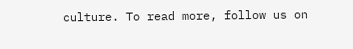culture. To read more, follow us on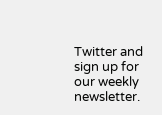Twitter and sign up for our weekly newsletter.